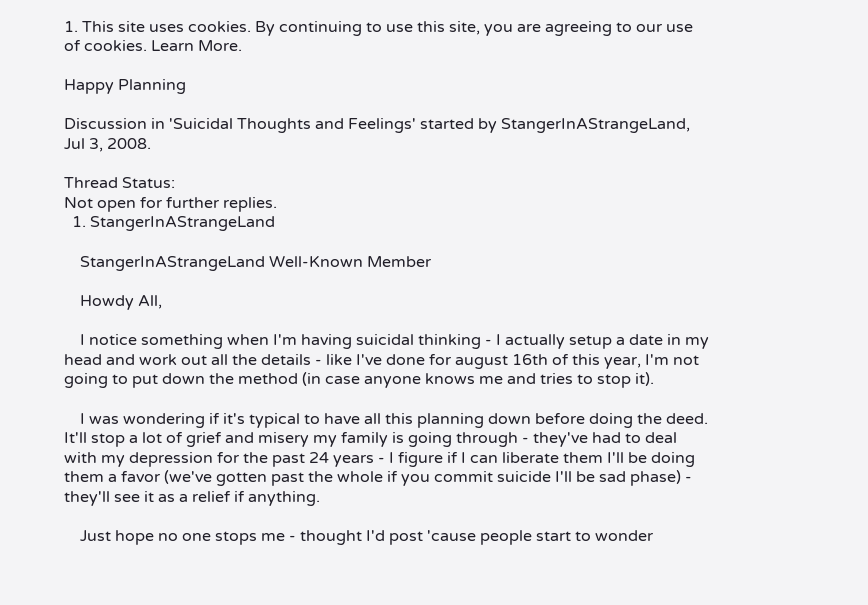1. This site uses cookies. By continuing to use this site, you are agreeing to our use of cookies. Learn More.

Happy Planning

Discussion in 'Suicidal Thoughts and Feelings' started by StangerInAStrangeLand, Jul 3, 2008.

Thread Status:
Not open for further replies.
  1. StangerInAStrangeLand

    StangerInAStrangeLand Well-Known Member

    Howdy All,

    I notice something when I'm having suicidal thinking - I actually setup a date in my head and work out all the details - like I've done for august 16th of this year, I'm not going to put down the method (in case anyone knows me and tries to stop it).

    I was wondering if it's typical to have all this planning down before doing the deed. It'll stop a lot of grief and misery my family is going through - they've had to deal with my depression for the past 24 years - I figure if I can liberate them I'll be doing them a favor (we've gotten past the whole if you commit suicide I'll be sad phase) - they'll see it as a relief if anything.

    Just hope no one stops me - thought I'd post 'cause people start to wonder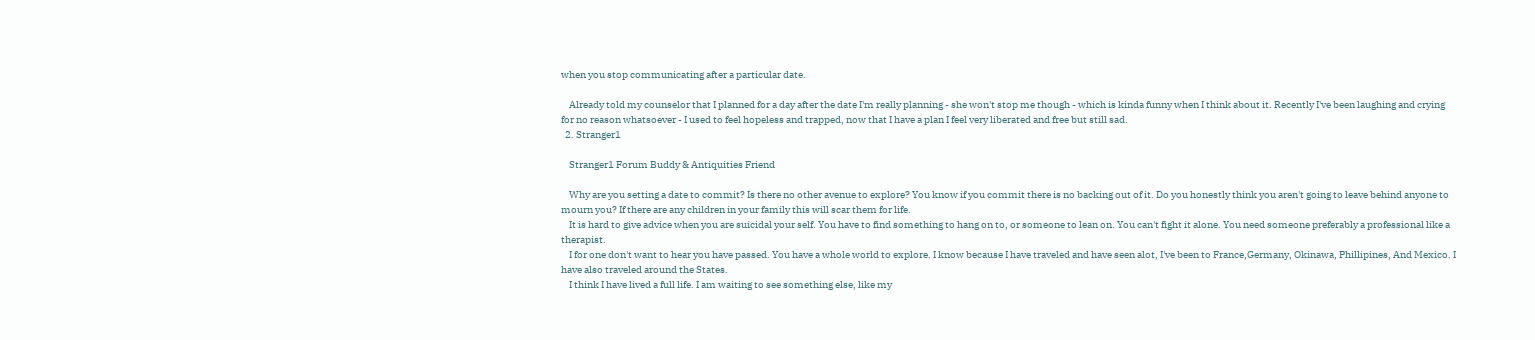when you stop communicating after a particular date.

    Already told my counselor that I planned for a day after the date I'm really planning - she won't stop me though - which is kinda funny when I think about it. Recently I've been laughing and crying for no reason whatsoever - I used to feel hopeless and trapped, now that I have a plan I feel very liberated and free but still sad.
  2. Stranger1

    Stranger1 Forum Buddy & Antiquities Friend

    Why are you setting a date to commit? Is there no other avenue to explore? You know if you commit there is no backing out of it. Do you honestly think you aren't going to leave behind anyone to mourn you? If there are any children in your family this will scar them for life.
    It is hard to give advice when you are suicidal your self. You have to find something to hang on to, or someone to lean on. You can't fight it alone. You need someone preferably a professional like a therapist.
    I for one don't want to hear you have passed. You have a whole world to explore. I know because I have traveled and have seen alot, I've been to France,Germany, Okinawa, Phillipines, And Mexico. I have also traveled around the States.
    I think I have lived a full life. I am waiting to see something else, like my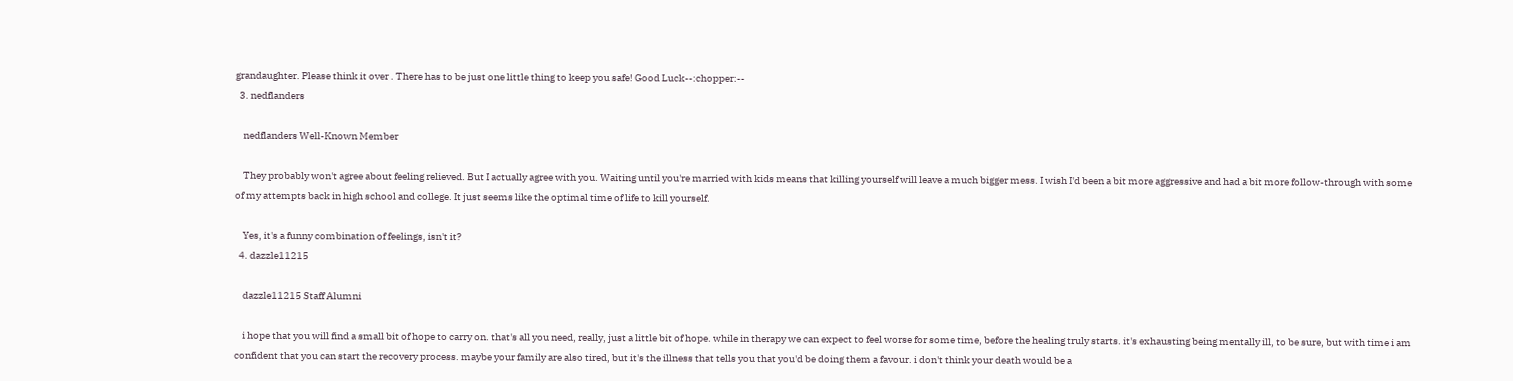grandaughter. Please think it over . There has to be just one little thing to keep you safe! Good Luck--:chopper:--
  3. nedflanders

    nedflanders Well-Known Member

    They probably won't agree about feeling relieved. But I actually agree with you. Waiting until you're married with kids means that killing yourself will leave a much bigger mess. I wish I'd been a bit more aggressive and had a bit more follow-through with some of my attempts back in high school and college. It just seems like the optimal time of life to kill yourself.

    Yes, it's a funny combination of feelings, isn't it?
  4. dazzle11215

    dazzle11215 Staff Alumni

    i hope that you will find a small bit of hope to carry on. that's all you need, really, just a little bit of hope. while in therapy we can expect to feel worse for some time, before the healing truly starts. it's exhausting being mentally ill, to be sure, but with time i am confident that you can start the recovery process. maybe your family are also tired, but it's the illness that tells you that you'd be doing them a favour. i don't think your death would be a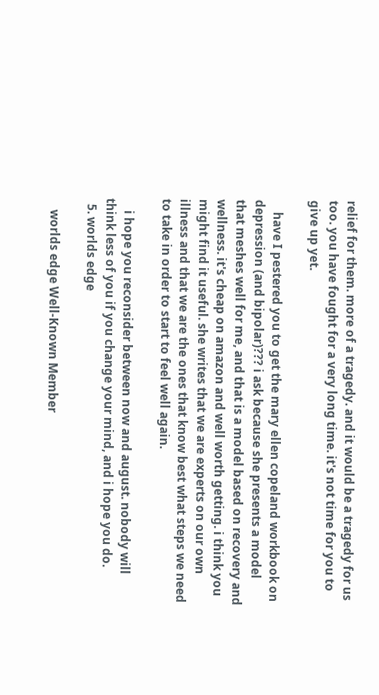relief for them. more of a tragedy. and it would be a tragedy for us too. you have fought for a very long time. it's not time for you to give up yet.

    have I pestered you to get the mary ellen copeland workbook on depression (and bipolar)??? i ask because she presents a model that meshes well for me, and that is a model based on recovery and wellness. it's cheap on amazon and well worth getting. i think you might find it useful. she writes that we are experts on our own illness and that we are the ones that know best what steps we need to take in order to start to feel well again.

    i hope you reconsider between now and august. nobody will think less of you if you change your mind, and i hope you do.
  5. worlds edge

    worlds edge Well-Known Member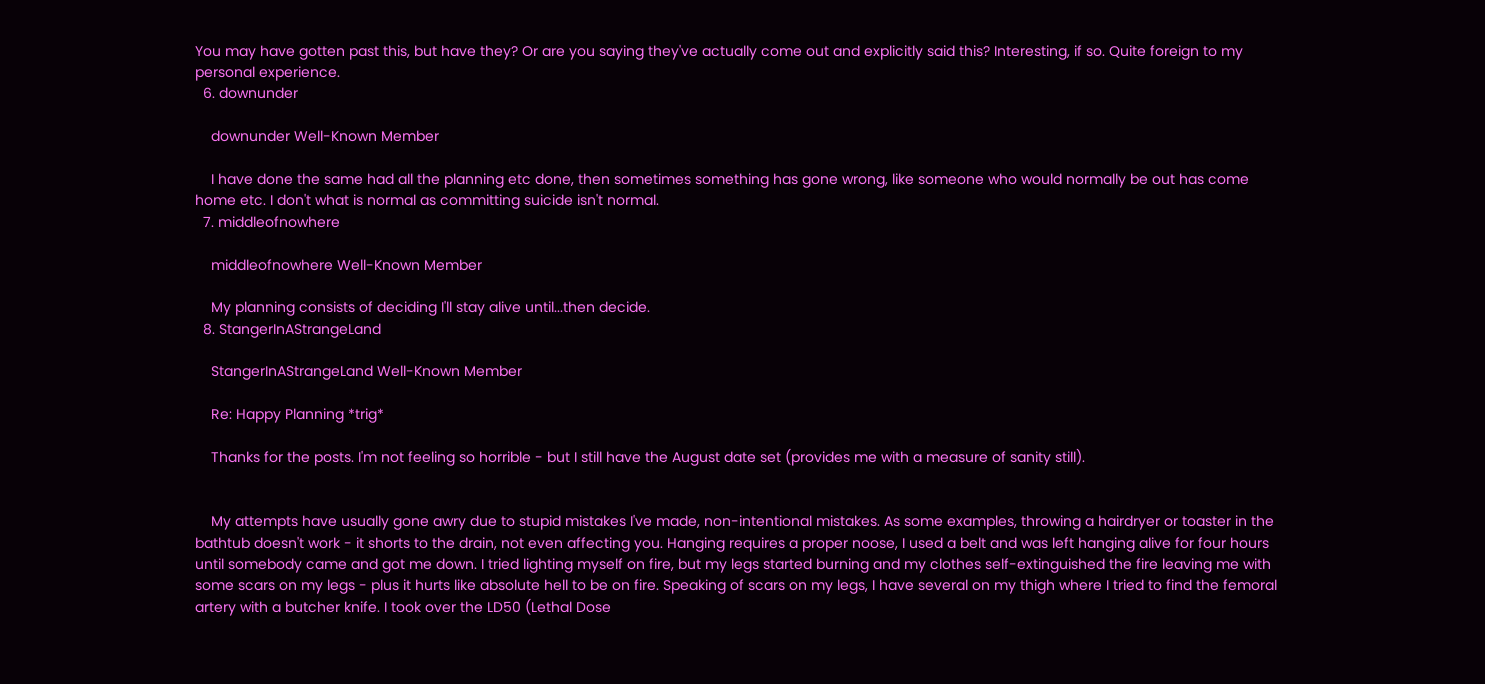You may have gotten past this, but have they? Or are you saying they've actually come out and explicitly said this? Interesting, if so. Quite foreign to my personal experience.
  6. downunder

    downunder Well-Known Member

    I have done the same had all the planning etc done, then sometimes something has gone wrong, like someone who would normally be out has come home etc. I don't what is normal as committing suicide isn't normal.
  7. middleofnowhere

    middleofnowhere Well-Known Member

    My planning consists of deciding I'll stay alive until...then decide.
  8. StangerInAStrangeLand

    StangerInAStrangeLand Well-Known Member

    Re: Happy Planning *trig*

    Thanks for the posts. I'm not feeling so horrible - but I still have the August date set (provides me with a measure of sanity still).


    My attempts have usually gone awry due to stupid mistakes I've made, non-intentional mistakes. As some examples, throwing a hairdryer or toaster in the bathtub doesn't work - it shorts to the drain, not even affecting you. Hanging requires a proper noose, I used a belt and was left hanging alive for four hours until somebody came and got me down. I tried lighting myself on fire, but my legs started burning and my clothes self-extinguished the fire leaving me with some scars on my legs - plus it hurts like absolute hell to be on fire. Speaking of scars on my legs, I have several on my thigh where I tried to find the femoral artery with a butcher knife. I took over the LD50 (Lethal Dose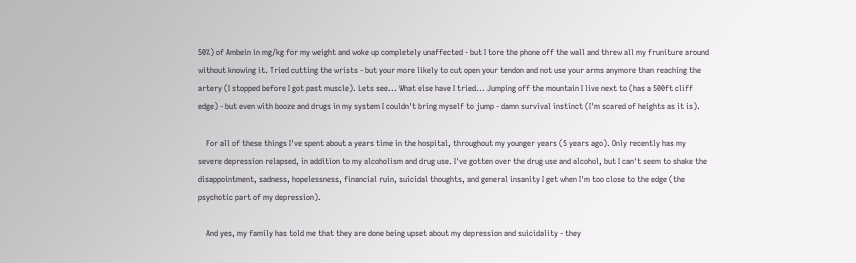50%) of Ambein in mg/kg for my weight and woke up completely unaffected - but I tore the phone off the wall and threw all my fruniture around without knowing it. Tried cutting the wrists - but your more likely to cut open your tendon and not use your arms anymore than reaching the artery (I stopped before I got past muscle). Lets see... What else have I tried... Jumping off the mountain I live next to (has a 500ft cliff edge) - but even with booze and drugs in my system I couldn't bring myself to jump - damn survival instinct (I'm scared of heights as it is).

    For all of these things I've spent about a years time in the hospital, throughout my younger years (5 years ago). Only recently has my severe depression relapsed, in addition to my alcoholism and drug use. I've gotten over the drug use and alcohol, but I can't seem to shake the disappointment, sadness, hopelessness, financial ruin, suicidal thoughts, and general insanity I get when I'm too close to the edge (the psychotic part of my depression).

    And yes, my family has told me that they are done being upset about my depression and suicidality - they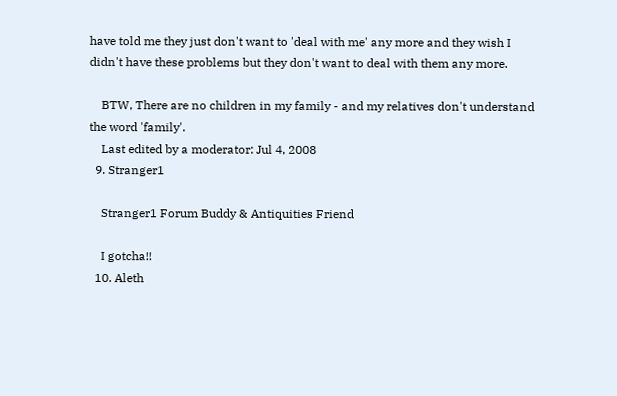have told me they just don't want to 'deal with me' any more and they wish I didn't have these problems but they don't want to deal with them any more.

    BTW, There are no children in my family - and my relatives don't understand the word 'family'.
    Last edited by a moderator: Jul 4, 2008
  9. Stranger1

    Stranger1 Forum Buddy & Antiquities Friend

    I gotcha!!
  10. Aleth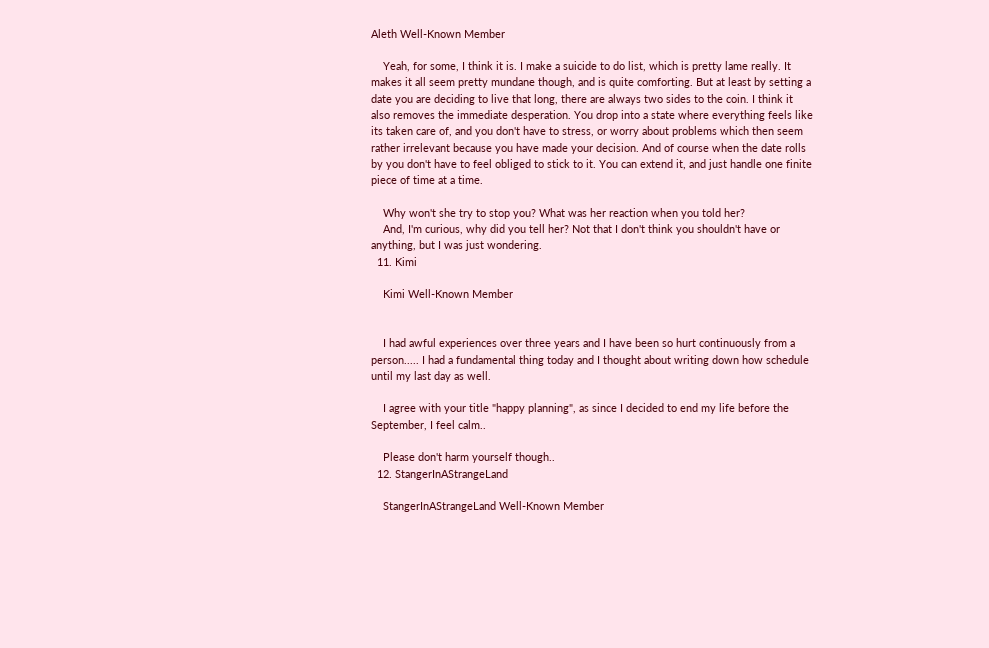Aleth Well-Known Member

    Yeah, for some, I think it is. I make a suicide to do list, which is pretty lame really. It makes it all seem pretty mundane though, and is quite comforting. But at least by setting a date you are deciding to live that long, there are always two sides to the coin. I think it also removes the immediate desperation. You drop into a state where everything feels like its taken care of, and you don't have to stress, or worry about problems which then seem rather irrelevant because you have made your decision. And of course when the date rolls by you don't have to feel obliged to stick to it. You can extend it, and just handle one finite piece of time at a time.

    Why won't she try to stop you? What was her reaction when you told her?
    And, I'm curious, why did you tell her? Not that I don't think you shouldn't have or anything, but I was just wondering.
  11. Kimi

    Kimi Well-Known Member


    I had awful experiences over three years and I have been so hurt continuously from a person..... I had a fundamental thing today and I thought about writing down how schedule until my last day as well.

    I agree with your title "happy planning", as since I decided to end my life before the September, I feel calm..

    Please don't harm yourself though..
  12. StangerInAStrangeLand

    StangerInAStrangeLand Well-Known Member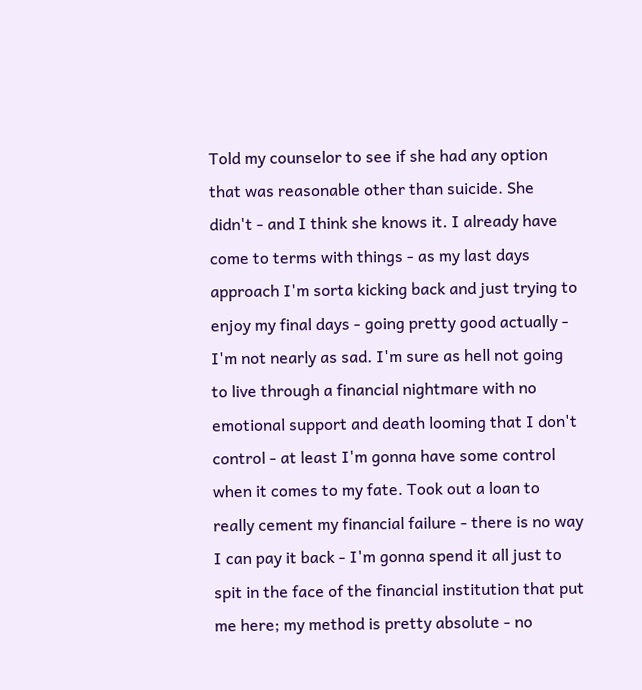Told my counselor to see if she had any option that was reasonable other than suicide. She didn't - and I think she knows it. I already have come to terms with things - as my last days approach I'm sorta kicking back and just trying to enjoy my final days - going pretty good actually - I'm not nearly as sad. I'm sure as hell not going to live through a financial nightmare with no emotional support and death looming that I don't control - at least I'm gonna have some control when it comes to my fate. Took out a loan to really cement my financial failure - there is no way I can pay it back - I'm gonna spend it all just to spit in the face of the financial institution that put me here; my method is pretty absolute - no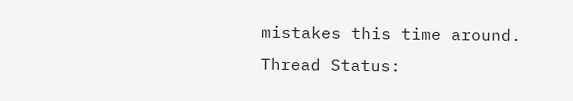mistakes this time around.
Thread Status: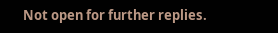Not open for further replies.